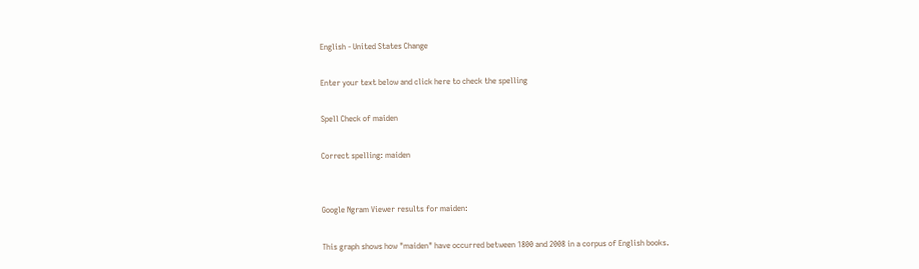English - United States Change

Enter your text below and click here to check the spelling

Spell Check of maiden

Correct spelling: maiden


Google Ngram Viewer results for maiden:

This graph shows how "maiden" have occurred between 1800 and 2008 in a corpus of English books.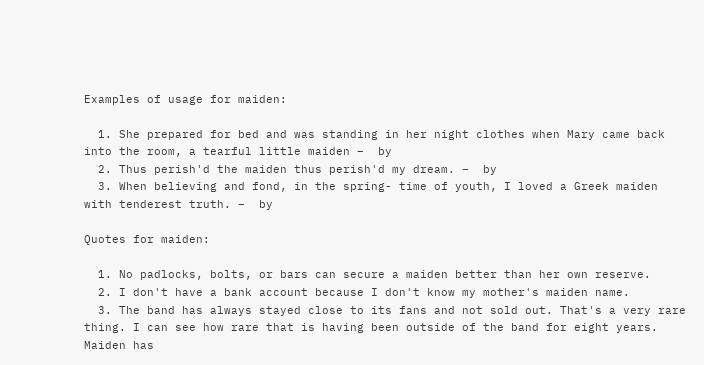Examples of usage for maiden:

  1. She prepared for bed and was standing in her night clothes when Mary came back into the room, a tearful little maiden –  by
  2. Thus perish'd the maiden thus perish'd my dream. –  by
  3. When believing and fond, in the spring- time of youth, I loved a Greek maiden with tenderest truth. –  by

Quotes for maiden:

  1. No padlocks, bolts, or bars can secure a maiden better than her own reserve.
  2. I don't have a bank account because I don't know my mother's maiden name.
  3. The band has always stayed close to its fans and not sold out. That's a very rare thing. I can see how rare that is having been outside of the band for eight years. Maiden has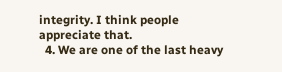integrity. I think people appreciate that.
  4. We are one of the last heavy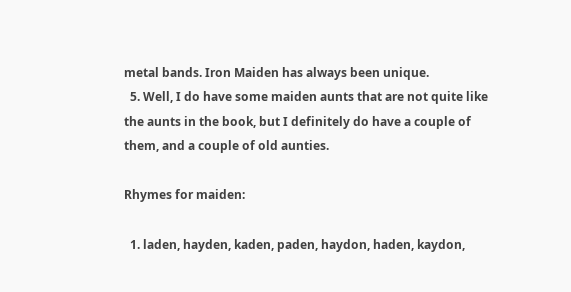metal bands. Iron Maiden has always been unique.
  5. Well, I do have some maiden aunts that are not quite like the aunts in the book, but I definitely do have a couple of them, and a couple of old aunties.

Rhymes for maiden:

  1. laden, hayden, kaden, paden, haydon, haden, kaydon,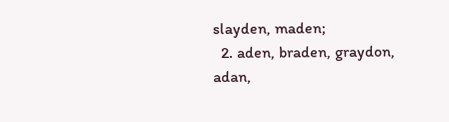slayden, maden;
  2. aden, braden, graydon, adan,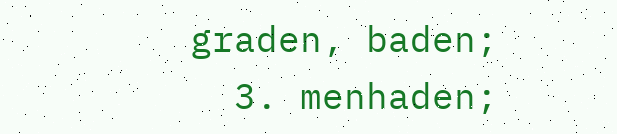graden, baden;
  3. menhaden;